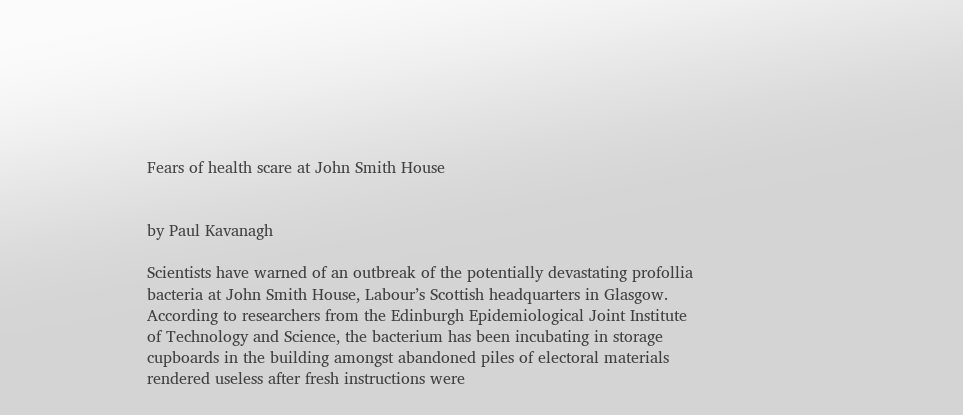Fears of health scare at John Smith House


by Paul Kavanagh

Scientists have warned of an outbreak of the potentially devastating profollia bacteria at John Smith House, Labour’s Scottish headquarters in Glasgow.  According to researchers from the Edinburgh Epidemiological Joint Institute of Technology and Science, the bacterium has been incubating in storage cupboards in the building amongst abandoned piles of electoral materials rendered useless after fresh instructions were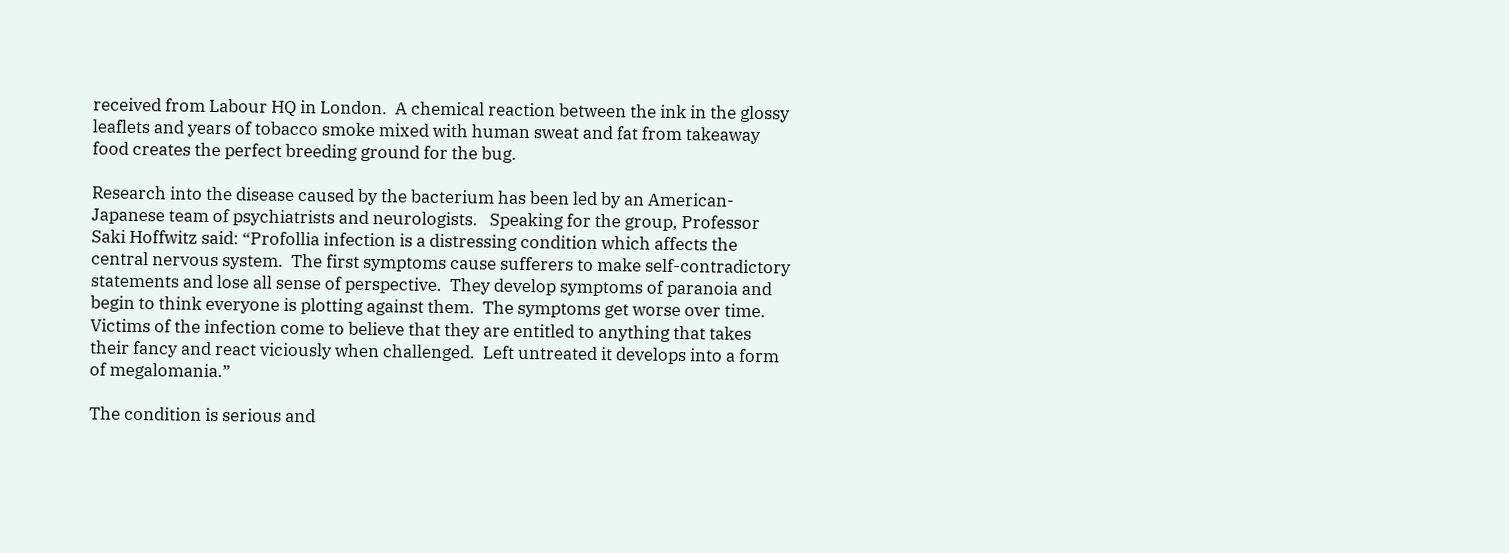received from Labour HQ in London.  A chemical reaction between the ink in the glossy leaflets and years of tobacco smoke mixed with human sweat and fat from takeaway food creates the perfect breeding ground for the bug.

Research into the disease caused by the bacterium has been led by an American-Japanese team of psychiatrists and neurologists.   Speaking for the group, Professor Saki Hoffwitz said: “Profollia infection is a distressing condition which affects the central nervous system.  The first symptoms cause sufferers to make self-contradictory statements and lose all sense of perspective.  They develop symptoms of paranoia and begin to think everyone is plotting against them.  The symptoms get worse over time.  Victims of the infection come to believe that they are entitled to anything that takes their fancy and react viciously when challenged.  Left untreated it develops into a form of megalomania.”

The condition is serious and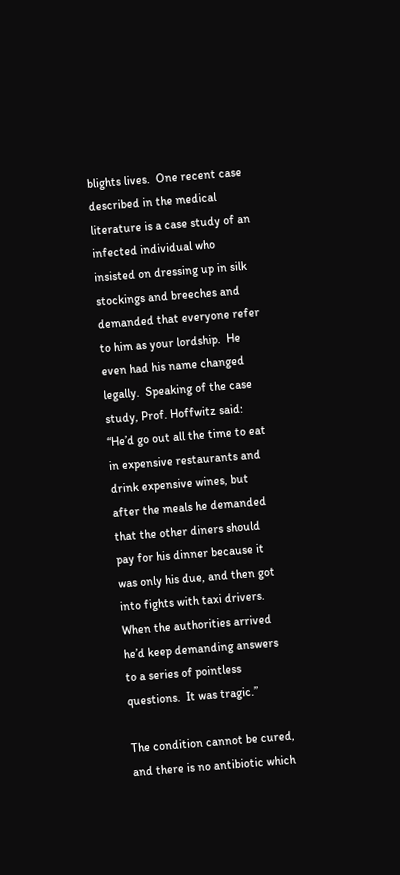blights lives.  One recent case described in the medical literature is a case study of an infected individual who insisted on dressing up in silk stockings and breeches and demanded that everyone refer to him as your lordship.  He even had his name changed legally.  Speaking of the case study, Prof. Hoffwitz said: “He’d go out all the time to eat in expensive restaurants and drink expensive wines, but after the meals he demanded that the other diners should pay for his dinner because it was only his due, and then got into fights with taxi drivers.  When the authorities arrived he’d keep demanding answers to a series of pointless questions.  It was tragic.”

The condition cannot be cured, and there is no antibiotic which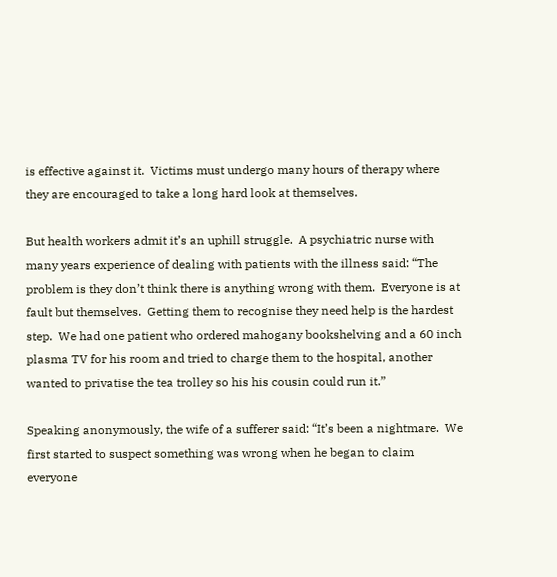is effective against it.  Victims must undergo many hours of therapy where they are encouraged to take a long hard look at themselves.

But health workers admit it’s an uphill struggle.  A psychiatric nurse with many years experience of dealing with patients with the illness said: “The problem is they don’t think there is anything wrong with them.  Everyone is at fault but themselves.  Getting them to recognise they need help is the hardest step.  We had one patient who ordered mahogany bookshelving and a 60 inch plasma TV for his room and tried to charge them to the hospital, another wanted to privatise the tea trolley so his his cousin could run it.”

Speaking anonymously, the wife of a sufferer said: “It’s been a nightmare.  We first started to suspect something was wrong when he began to claim everyone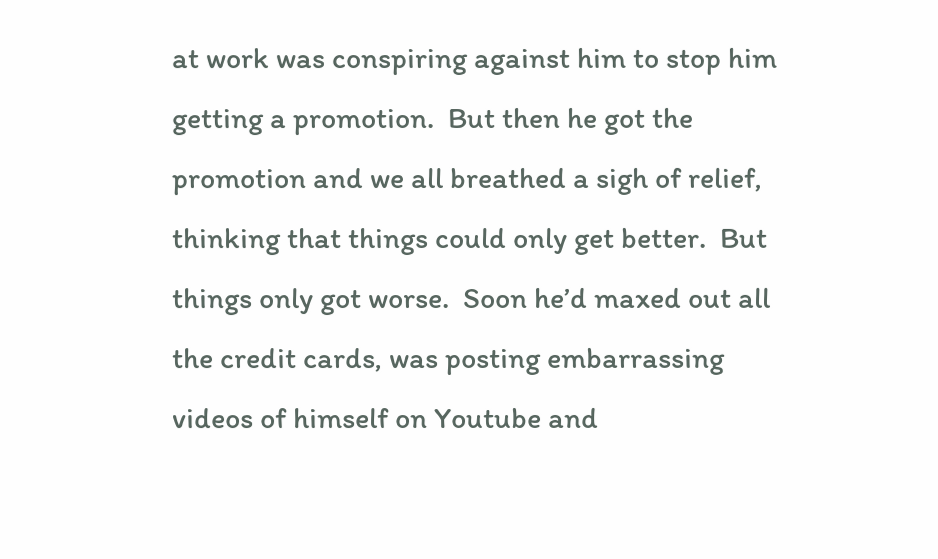at work was conspiring against him to stop him getting a promotion.  But then he got the promotion and we all breathed a sigh of relief, thinking that things could only get better.  But things only got worse.  Soon he’d maxed out all the credit cards, was posting embarrassing videos of himself on Youtube and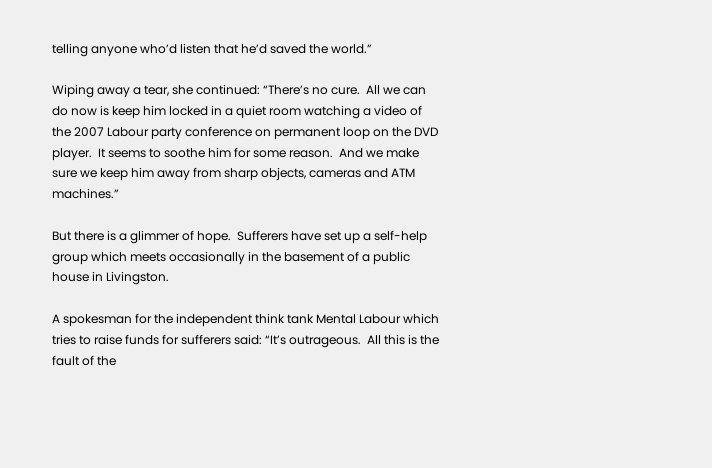telling anyone who’d listen that he’d saved the world.”

Wiping away a tear, she continued: “There’s no cure.  All we can do now is keep him locked in a quiet room watching a video of the 2007 Labour party conference on permanent loop on the DVD player.  It seems to soothe him for some reason.  And we make sure we keep him away from sharp objects, cameras and ATM machines.”

But there is a glimmer of hope.  Sufferers have set up a self-help group which meets occasionally in the basement of a public house in Livingston.

A spokesman for the independent think tank Mental Labour which tries to raise funds for sufferers said: “It’s outrageous.  All this is the fault of the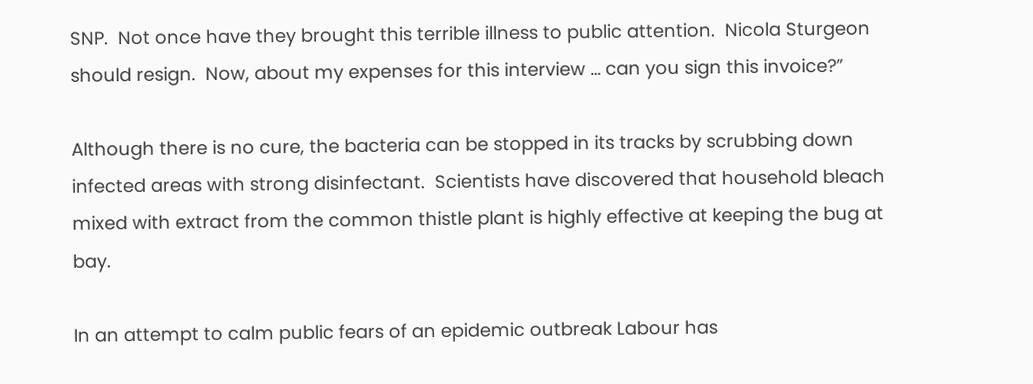SNP.  Not once have they brought this terrible illness to public attention.  Nicola Sturgeon should resign.  Now, about my expenses for this interview … can you sign this invoice?”

Although there is no cure, the bacteria can be stopped in its tracks by scrubbing down infected areas with strong disinfectant.  Scientists have discovered that household bleach mixed with extract from the common thistle plant is highly effective at keeping the bug at bay.

In an attempt to calm public fears of an epidemic outbreak Labour has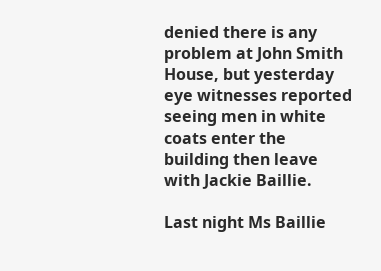denied there is any problem at John Smith House, but yesterday eye witnesses reported seeing men in white coats enter the building then leave with Jackie Baillie.

Last night Ms Baillie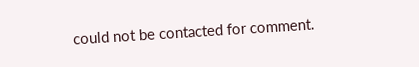could not be contacted for comment.